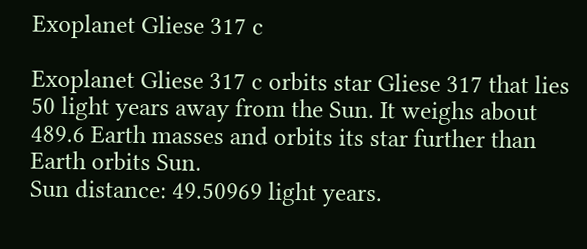Exoplanet Gliese 317 c

Exoplanet Gliese 317 c orbits star Gliese 317 that lies 50 light years away from the Sun. It weighs about 489.6 Earth masses and orbits its star further than Earth orbits Sun.
Sun distance: 49.50969 light years.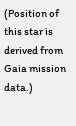(Position of this star is derived from Gaia mission data.)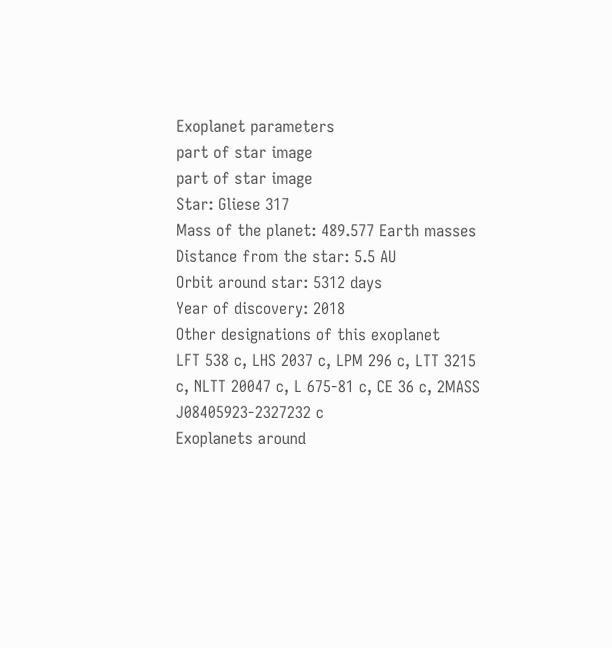Exoplanet parameters
part of star image
part of star image
Star: Gliese 317
Mass of the planet: 489.577 Earth masses
Distance from the star: 5.5 AU
Orbit around star: 5312 days
Year of discovery: 2018
Other designations of this exoplanet
LFT 538 c, LHS 2037 c, LPM 296 c, LTT 3215 c, NLTT 20047 c, L 675-81 c, CE 36 c, 2MASS J08405923-2327232 c
Exoplanets around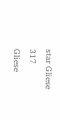star Gliese 317
Gliese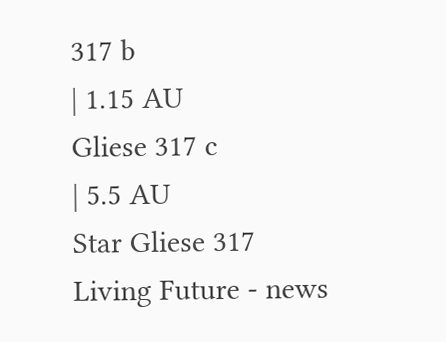317 b
| 1.15 AU
Gliese 317 c
| 5.5 AU
Star Gliese 317
Living Future - news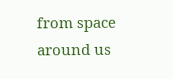from space around us